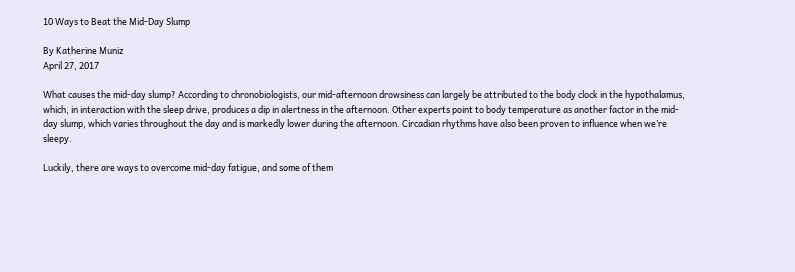10 Ways to Beat the Mid-Day Slump

By Katherine Muniz
April 27, 2017

What causes the mid-day slump? According to chronobiologists, our mid-afternoon drowsiness can largely be attributed to the body clock in the hypothalamus, which, in interaction with the sleep drive, produces a dip in alertness in the afternoon. Other experts point to body temperature as another factor in the mid-day slump, which varies throughout the day and is markedly lower during the afternoon. Circadian rhythms have also been proven to influence when we’re sleepy.

Luckily, there are ways to overcome mid-day fatigue, and some of them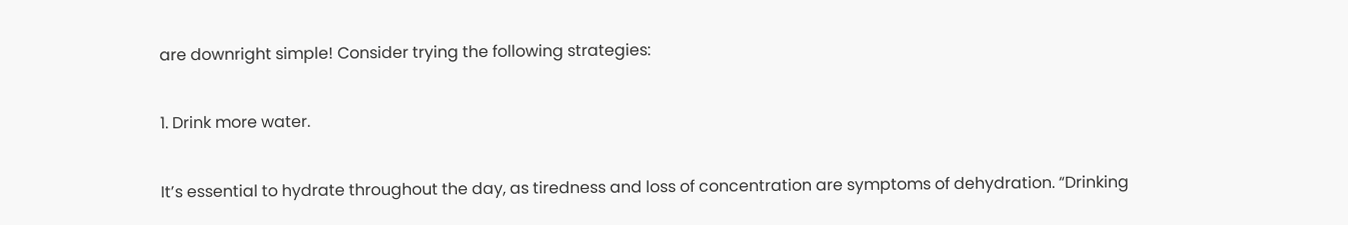are downright simple! Consider trying the following strategies:

1. Drink more water.

It’s essential to hydrate throughout the day, as tiredness and loss of concentration are symptoms of dehydration. “Drinking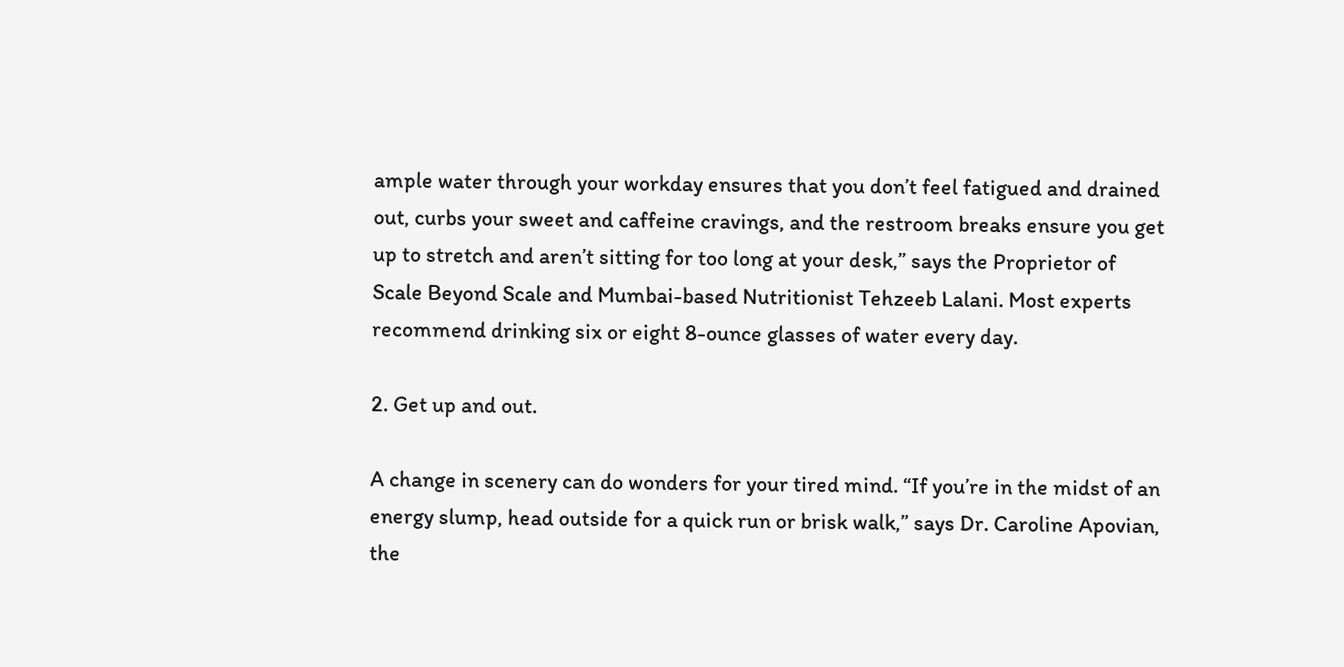ample water through your workday ensures that you don’t feel fatigued and drained out, curbs your sweet and caffeine cravings, and the restroom breaks ensure you get up to stretch and aren’t sitting for too long at your desk,” says the Proprietor of Scale Beyond Scale and Mumbai-based Nutritionist Tehzeeb Lalani. Most experts recommend drinking six or eight 8-ounce glasses of water every day.

2. Get up and out.

A change in scenery can do wonders for your tired mind. “If you’re in the midst of an energy slump, head outside for a quick run or brisk walk,” says Dr. Caroline Apovian, the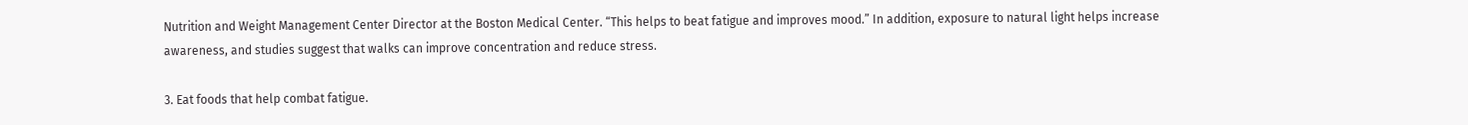Nutrition and Weight Management Center Director at the Boston Medical Center. “This helps to beat fatigue and improves mood.” In addition, exposure to natural light helps increase awareness, and studies suggest that walks can improve concentration and reduce stress.

3. Eat foods that help combat fatigue.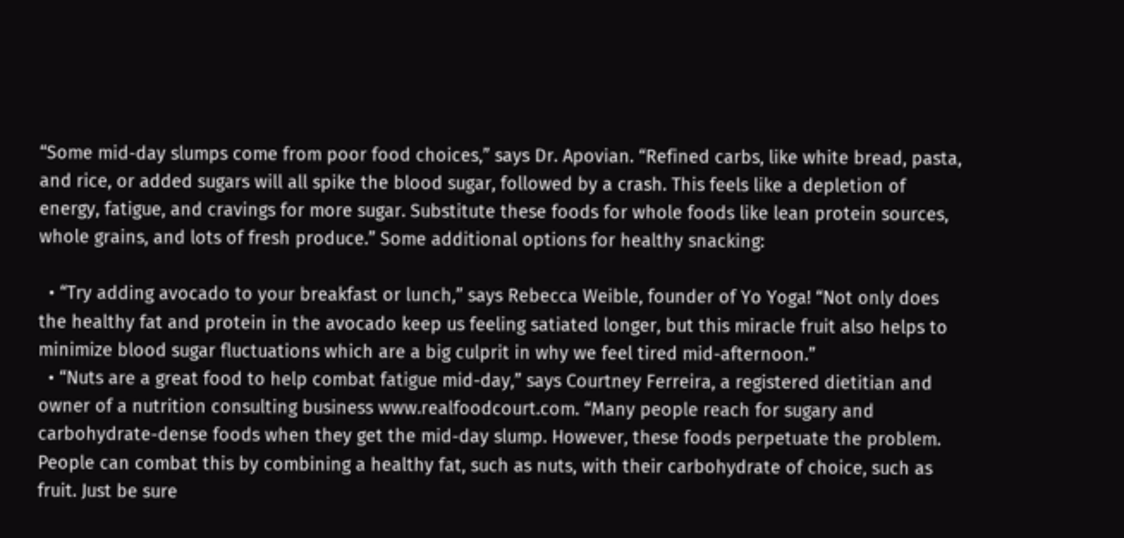“Some mid-day slumps come from poor food choices,” says Dr. Apovian. “Refined carbs, like white bread, pasta, and rice, or added sugars will all spike the blood sugar, followed by a crash. This feels like a depletion of energy, fatigue, and cravings for more sugar. Substitute these foods for whole foods like lean protein sources, whole grains, and lots of fresh produce.” Some additional options for healthy snacking:

  • “Try adding avocado to your breakfast or lunch,” says Rebecca Weible, founder of Yo Yoga! “Not only does the healthy fat and protein in the avocado keep us feeling satiated longer, but this miracle fruit also helps to minimize blood sugar fluctuations which are a big culprit in why we feel tired mid-afternoon.”
  • “Nuts are a great food to help combat fatigue mid-day,” says Courtney Ferreira, a registered dietitian and owner of a nutrition consulting business www.realfoodcourt.com. “Many people reach for sugary and carbohydrate-dense foods when they get the mid-day slump. However, these foods perpetuate the problem. People can combat this by combining a healthy fat, such as nuts, with their carbohydrate of choice, such as fruit. Just be sure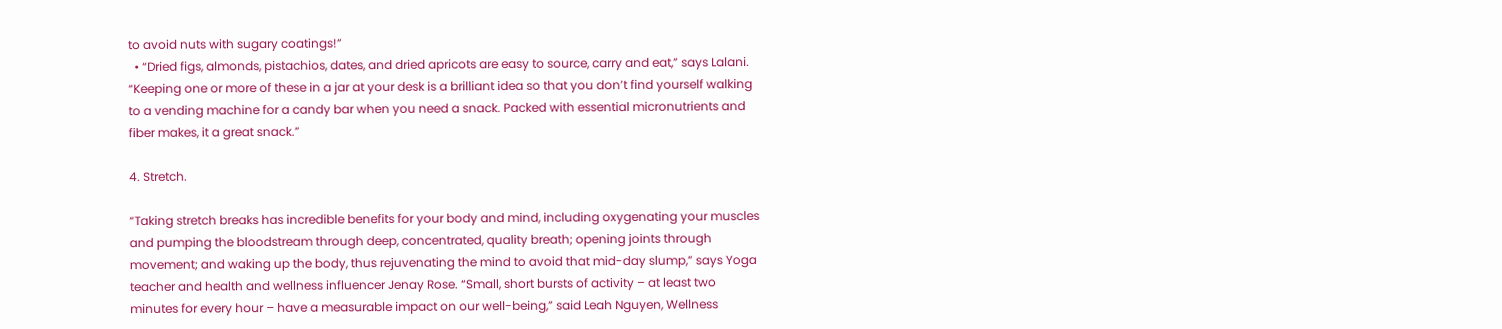to avoid nuts with sugary coatings!”
  • “Dried figs, almonds, pistachios, dates, and dried apricots are easy to source, carry and eat,” says Lalani. “Keeping one or more of these in a jar at your desk is a brilliant idea so that you don’t find yourself walking to a vending machine for a candy bar when you need a snack. Packed with essential micronutrients and fiber makes, it a great snack.”

4. Stretch.

“Taking stretch breaks has incredible benefits for your body and mind, including oxygenating your muscles and pumping the bloodstream through deep, concentrated, quality breath; opening joints through movement; and waking up the body, thus rejuvenating the mind to avoid that mid-day slump,” says Yoga teacher and health and wellness influencer Jenay Rose. “Small, short bursts of activity – at least two minutes for every hour – have a measurable impact on our well-being,” said Leah Nguyen, Wellness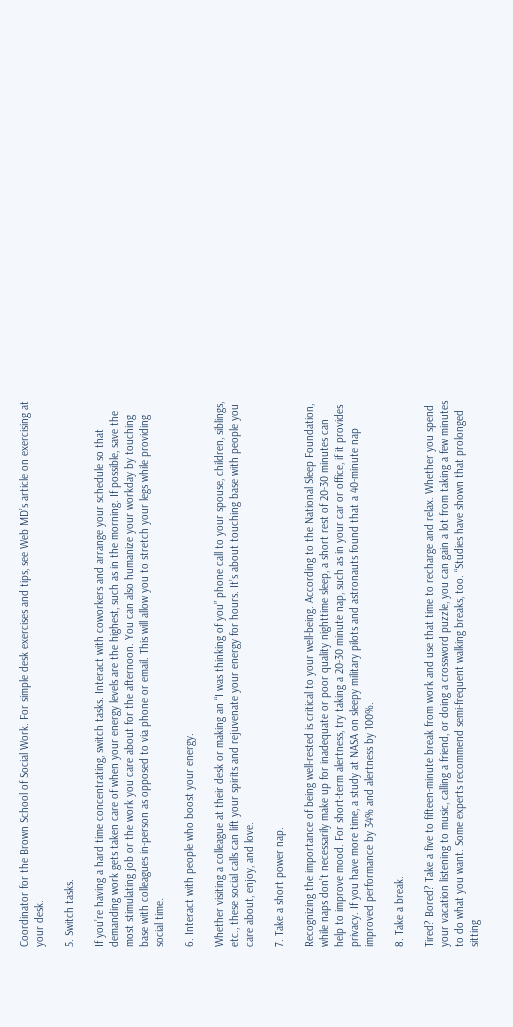Coordinator for the Brown School of Social Work. For simple desk exercises and tips, see Web MD’s article on exercising at your desk.

5. Switch tasks.

If you’re having a hard time concentrating, switch tasks. Interact with coworkers and arrange your schedule so that demanding work gets taken care of when your energy levels are the highest, such as in the morning. If possible, save the most stimulating job or the work you care about for the afternoon. You can also humanize your workday by touching base with colleagues in-person as opposed to via phone or email. This will allow you to stretch your legs while providing social time.

6. Interact with people who boost your energy.

Whether visiting a colleague at their desk or making an “I was thinking of you” phone call to your spouse, children, siblings, etc., these social calls can lift your spirits and rejuvenate your energy for hours. It’s about touching base with people you care about, enjoy, and love.

7. Take a short power nap.

Recognizing the importance of being well-rested is critical to your well-being. According to the National Sleep Foundation, while naps don’t necessarily make up for inadequate or poor quality nighttime sleep, a short rest of 20-30 minutes can help to improve mood. For short-term alertness, try taking a 20-30 minute nap, such as in your car or office, if it provides privacy. If you have more time, a study at NASA on sleepy military pilots and astronauts found that a 40-minute nap improved performance by 34% and alertness by 100%.

8. Take a break.

Tired? Bored? Take a five to fifteen-minute break from work and use that time to recharge and relax. Whether you spend your vacation listening to music, calling a friend, or doing a crossword puzzle, you can gain a lot from taking a few minutes to do what you want. Some experts recommend semi-frequent walking breaks, too. “Studies have shown that prolonged sitting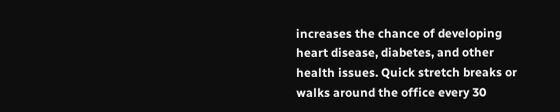increases the chance of developing heart disease, diabetes, and other health issues. Quick stretch breaks or walks around the office every 30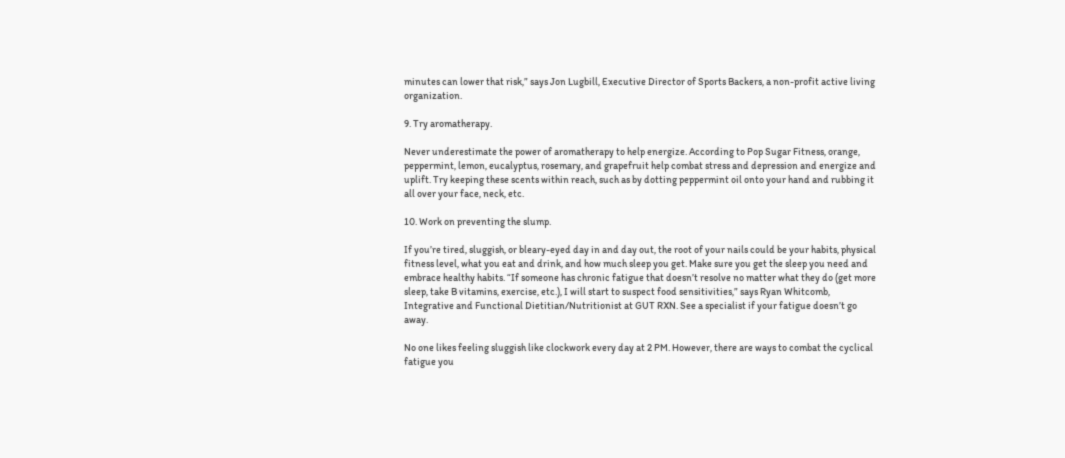minutes can lower that risk,” says Jon Lugbill, Executive Director of Sports Backers, a non-profit active living organization.

9. Try aromatherapy.

Never underestimate the power of aromatherapy to help energize. According to Pop Sugar Fitness, orange, peppermint, lemon, eucalyptus, rosemary, and grapefruit help combat stress and depression and energize and uplift. Try keeping these scents within reach, such as by dotting peppermint oil onto your hand and rubbing it all over your face, neck, etc.

10. Work on preventing the slump.

If you’re tired, sluggish, or bleary-eyed day in and day out, the root of your nails could be your habits, physical fitness level, what you eat and drink, and how much sleep you get. Make sure you get the sleep you need and embrace healthy habits. “If someone has chronic fatigue that doesn’t resolve no matter what they do (get more sleep, take B vitamins, exercise, etc.), I will start to suspect food sensitivities,” says Ryan Whitcomb, Integrative and Functional Dietitian/Nutritionist at GUT RXN. See a specialist if your fatigue doesn’t go away.

No one likes feeling sluggish like clockwork every day at 2 PM. However, there are ways to combat the cyclical fatigue you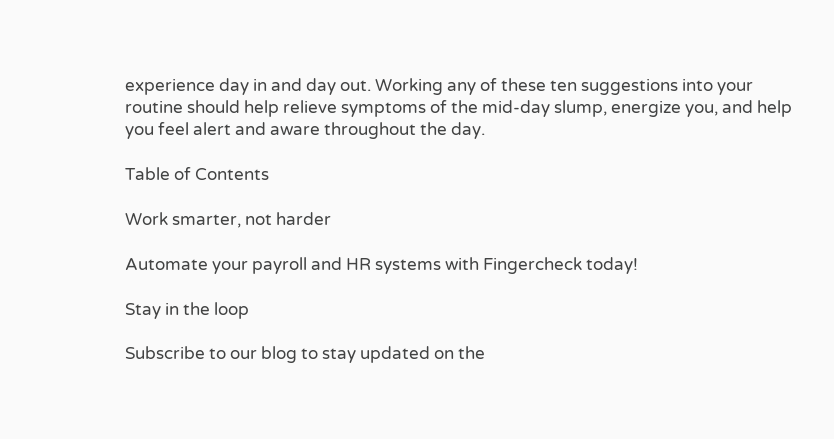experience day in and day out. Working any of these ten suggestions into your routine should help relieve symptoms of the mid-day slump, energize you, and help you feel alert and aware throughout the day.

Table of Contents

Work smarter, not harder

Automate your payroll and HR systems with Fingercheck today!

Stay in the loop

Subscribe to our blog to stay updated on the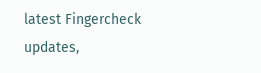latest Fingercheck updates,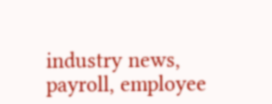industry news, payroll, employee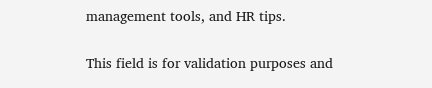management tools, and HR tips.

This field is for validation purposes and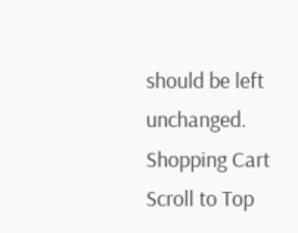should be left unchanged.
Shopping Cart
Scroll to Top